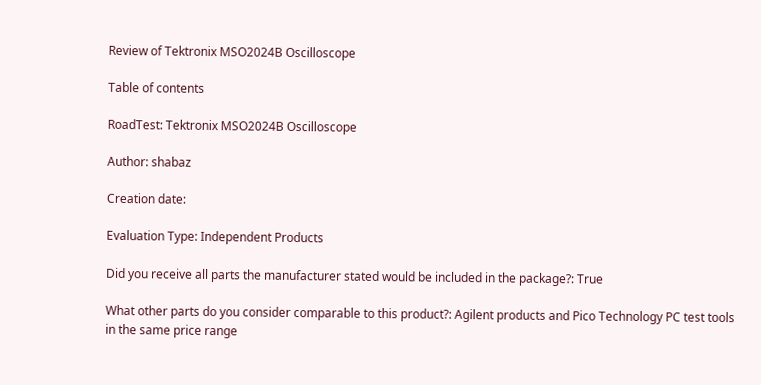Review of Tektronix MSO2024B Oscilloscope

Table of contents

RoadTest: Tektronix MSO2024B Oscilloscope

Author: shabaz

Creation date:

Evaluation Type: Independent Products

Did you receive all parts the manufacturer stated would be included in the package?: True

What other parts do you consider comparable to this product?: Agilent products and Pico Technology PC test tools in the same price range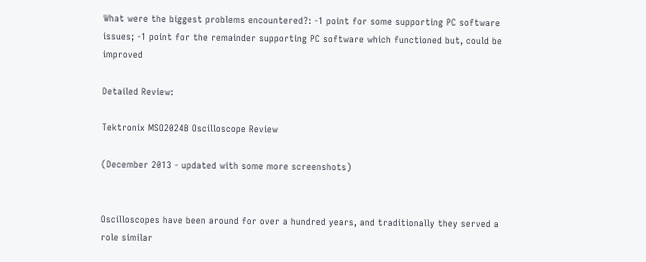What were the biggest problems encountered?: -1 point for some supporting PC software issues; -1 point for the remainder supporting PC software which functioned but, could be improved

Detailed Review:

Tektronix MSO2024B Oscilloscope Review

(December 2013 - updated with some more screenshots)


Oscilloscopes have been around for over a hundred years, and traditionally they served a role similar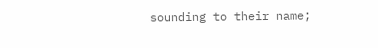sounding to their name;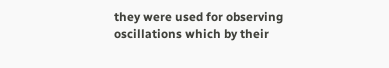they were used for observing oscillations which by their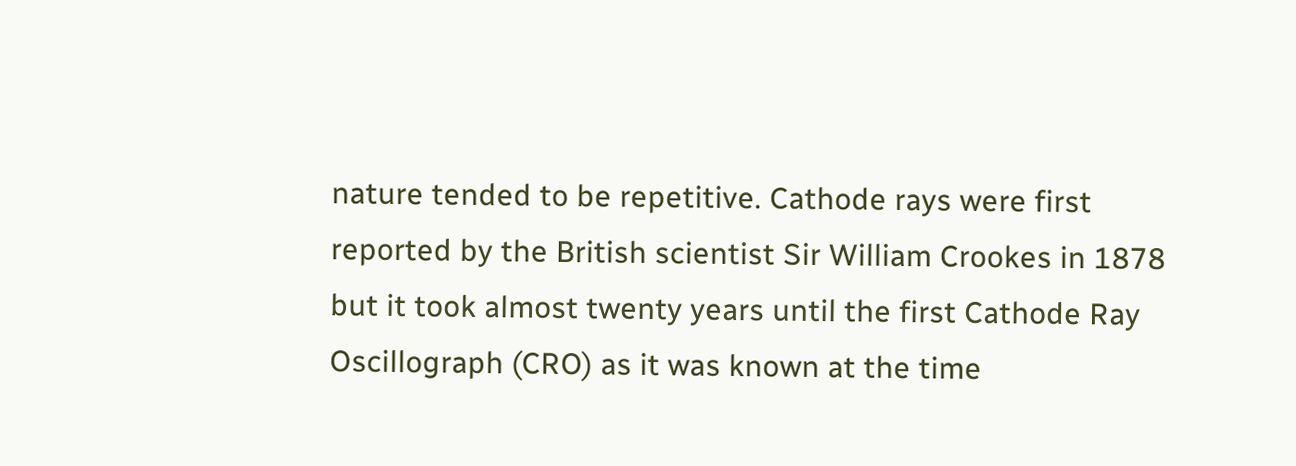nature tended to be repetitive. Cathode rays were first reported by the British scientist Sir William Crookes in 1878 but it took almost twenty years until the first Cathode Ray Oscillograph (CRO) as it was known at the time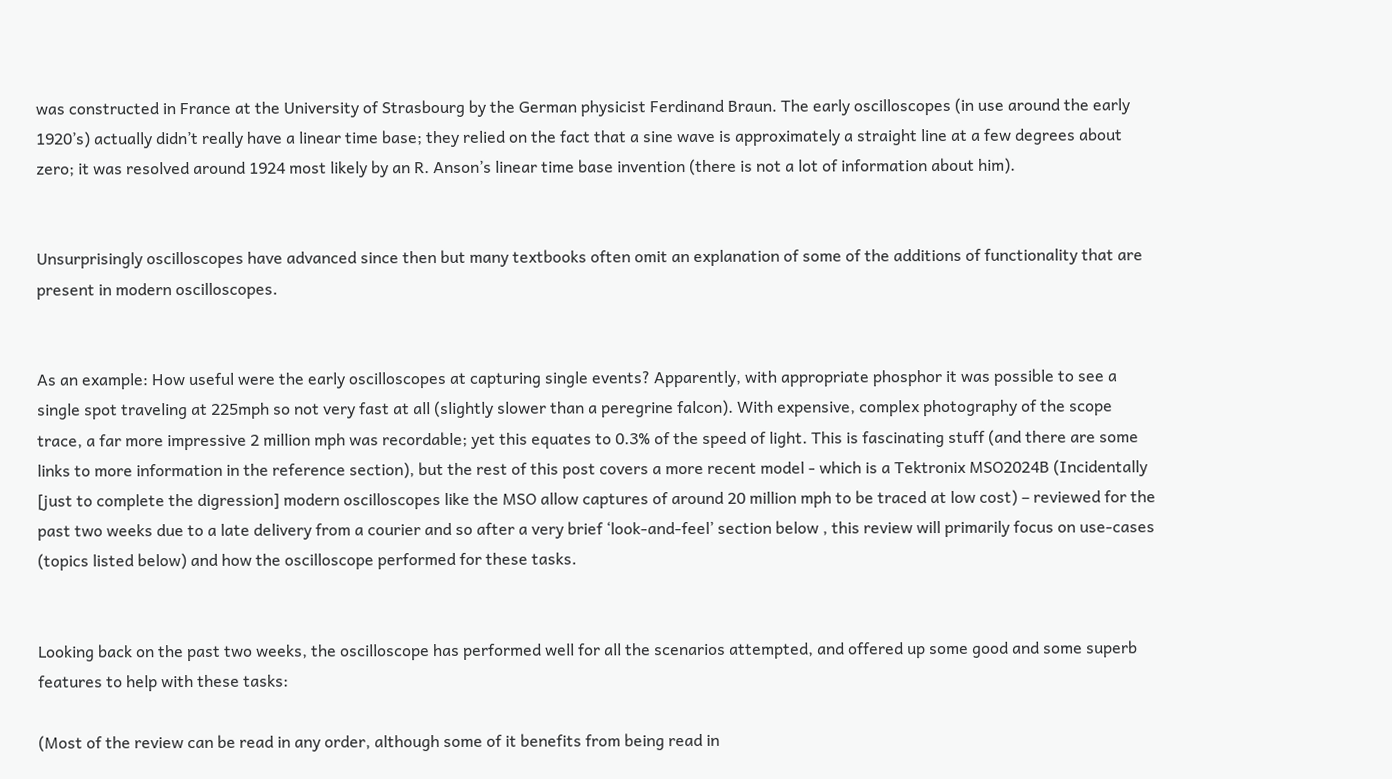was constructed in France at the University of Strasbourg by the German physicist Ferdinand Braun. The early oscilloscopes (in use around the early 1920’s) actually didn’t really have a linear time base; they relied on the fact that a sine wave is approximately a straight line at a few degrees about zero; it was resolved around 1924 most likely by an R. Anson’s linear time base invention (there is not a lot of information about him).


Unsurprisingly oscilloscopes have advanced since then but many textbooks often omit an explanation of some of the additions of functionality that are present in modern oscilloscopes.


As an example: How useful were the early oscilloscopes at capturing single events? Apparently, with appropriate phosphor it was possible to see a single spot traveling at 225mph so not very fast at all (slightly slower than a peregrine falcon). With expensive, complex photography of the scope trace, a far more impressive 2 million mph was recordable; yet this equates to 0.3% of the speed of light. This is fascinating stuff (and there are some links to more information in the reference section), but the rest of this post covers a more recent model - which is a Tektronix MSO2024B (Incidentally [just to complete the digression] modern oscilloscopes like the MSO allow captures of around 20 million mph to be traced at low cost) – reviewed for the past two weeks due to a late delivery from a courier and so after a very brief ‘look-and-feel’ section below , this review will primarily focus on use-cases (topics listed below) and how the oscilloscope performed for these tasks.


Looking back on the past two weeks, the oscilloscope has performed well for all the scenarios attempted, and offered up some good and some superb features to help with these tasks:

(Most of the review can be read in any order, although some of it benefits from being read in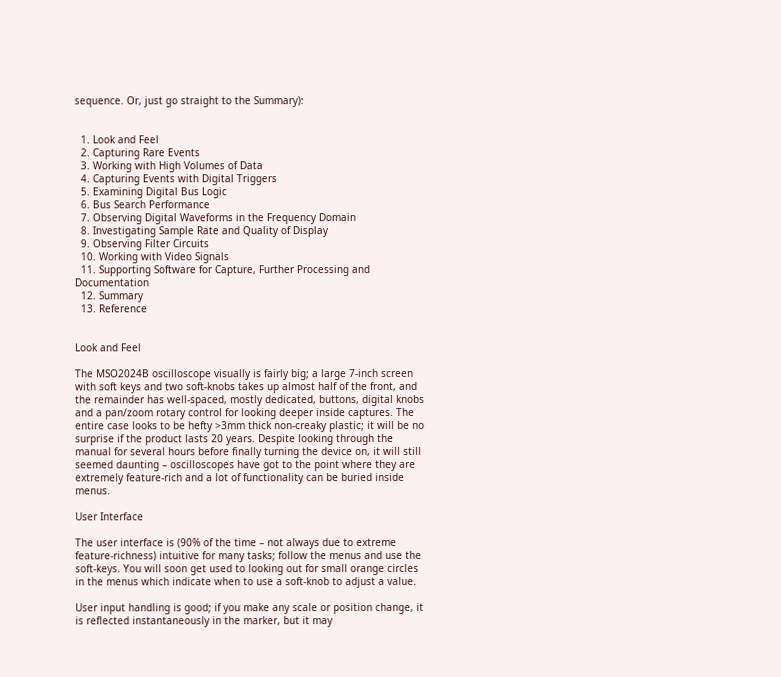sequence. Or, just go straight to the Summary):


  1. Look and Feel
  2. Capturing Rare Events
  3. Working with High Volumes of Data
  4. Capturing Events with Digital Triggers
  5. Examining Digital Bus Logic
  6. Bus Search Performance
  7. Observing Digital Waveforms in the Frequency Domain
  8. Investigating Sample Rate and Quality of Display
  9. Observing Filter Circuits
  10. Working with Video Signals
  11. Supporting Software for Capture, Further Processing and Documentation
  12. Summary
  13. Reference


Look and Feel

The MSO2024B oscilloscope visually is fairly big; a large 7-inch screen with soft keys and two soft-knobs takes up almost half of the front, and the remainder has well-spaced, mostly dedicated, buttons, digital knobs and a pan/zoom rotary control for looking deeper inside captures. The entire case looks to be hefty >3mm thick non-creaky plastic; it will be no surprise if the product lasts 20 years. Despite looking through the manual for several hours before finally turning the device on, it will still seemed daunting – oscilloscopes have got to the point where they are extremely feature-rich and a lot of functionality can be buried inside menus.

User Interface

The user interface is (90% of the time – not always due to extreme feature-richness) intuitive for many tasks; follow the menus and use the soft-keys. You will soon get used to looking out for small orange circles in the menus which indicate when to use a soft-knob to adjust a value.

User input handling is good; if you make any scale or position change, it is reflected instantaneously in the marker, but it may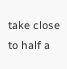take close to half a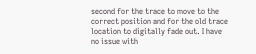second for the trace to move to the correct position and for the old trace location to digitally fade out. I have no issue with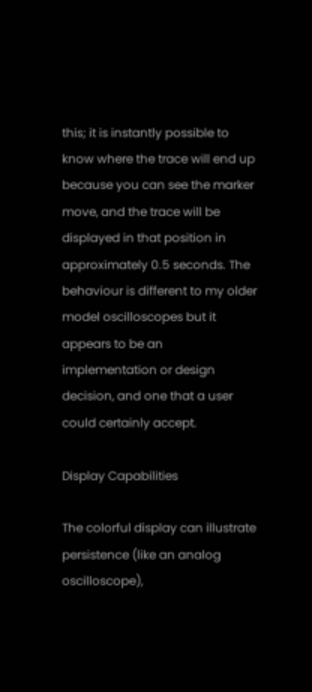this; it is instantly possible to know where the trace will end up because you can see the marker move, and the trace will be displayed in that position in approximately 0.5 seconds. The behaviour is different to my older model oscilloscopes but it appears to be an implementation or design decision, and one that a user could certainly accept.

Display Capabilities

The colorful display can illustrate persistence (like an analog oscilloscope),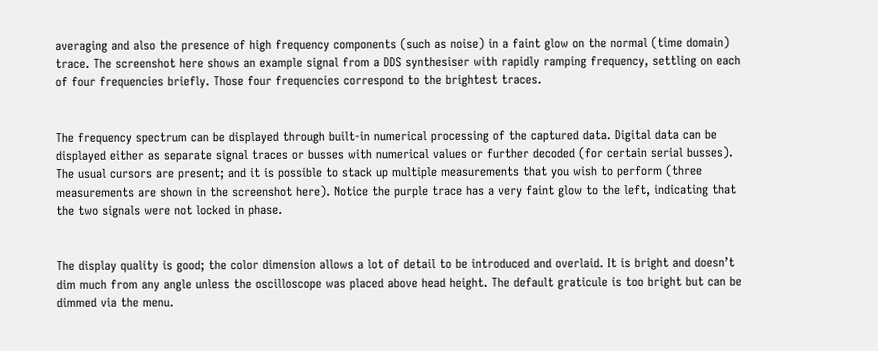averaging and also the presence of high frequency components (such as noise) in a faint glow on the normal (time domain) trace. The screenshot here shows an example signal from a DDS synthesiser with rapidly ramping frequency, settling on each of four frequencies briefly. Those four frequencies correspond to the brightest traces.


The frequency spectrum can be displayed through built-in numerical processing of the captured data. Digital data can be displayed either as separate signal traces or busses with numerical values or further decoded (for certain serial busses). The usual cursors are present; and it is possible to stack up multiple measurements that you wish to perform (three measurements are shown in the screenshot here). Notice the purple trace has a very faint glow to the left, indicating that the two signals were not locked in phase.


The display quality is good; the color dimension allows a lot of detail to be introduced and overlaid. It is bright and doesn’t dim much from any angle unless the oscilloscope was placed above head height. The default graticule is too bright but can be dimmed via the menu.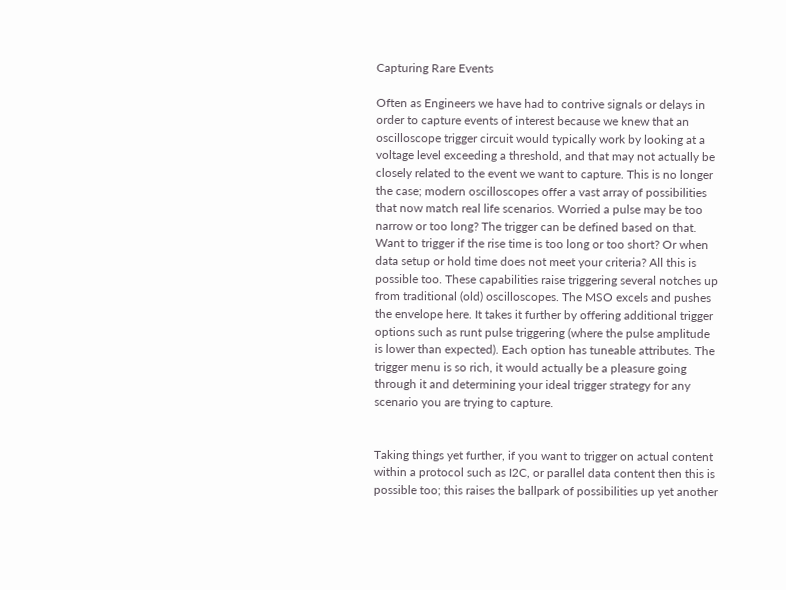Capturing Rare Events

Often as Engineers we have had to contrive signals or delays in order to capture events of interest because we knew that an oscilloscope trigger circuit would typically work by looking at a voltage level exceeding a threshold, and that may not actually be closely related to the event we want to capture. This is no longer the case; modern oscilloscopes offer a vast array of possibilities that now match real life scenarios. Worried a pulse may be too narrow or too long? The trigger can be defined based on that. Want to trigger if the rise time is too long or too short? Or when data setup or hold time does not meet your criteria? All this is possible too. These capabilities raise triggering several notches up from traditional (old) oscilloscopes. The MSO excels and pushes the envelope here. It takes it further by offering additional trigger options such as runt pulse triggering (where the pulse amplitude is lower than expected). Each option has tuneable attributes. The trigger menu is so rich, it would actually be a pleasure going through it and determining your ideal trigger strategy for any scenario you are trying to capture.


Taking things yet further, if you want to trigger on actual content within a protocol such as I2C, or parallel data content then this is possible too; this raises the ballpark of possibilities up yet another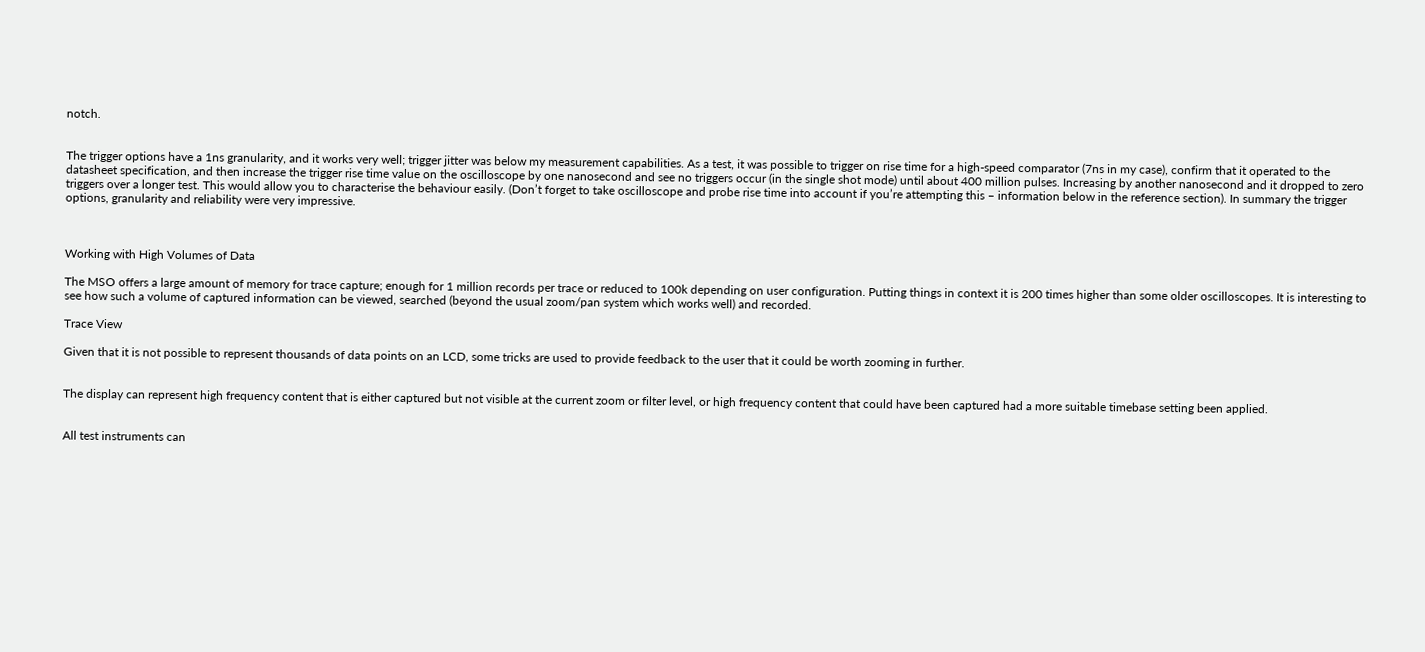notch.


The trigger options have a 1ns granularity, and it works very well; trigger jitter was below my measurement capabilities. As a test, it was possible to trigger on rise time for a high-speed comparator (7ns in my case), confirm that it operated to the datasheet specification, and then increase the trigger rise time value on the oscilloscope by one nanosecond and see no triggers occur (in the single shot mode) until about 400 million pulses. Increasing by another nanosecond and it dropped to zero triggers over a longer test. This would allow you to characterise the behaviour easily. (Don’t forget to take oscilloscope and probe rise time into account if you’re attempting this – information below in the reference section). In summary the trigger options, granularity and reliability were very impressive.



Working with High Volumes of Data

The MSO offers a large amount of memory for trace capture; enough for 1 million records per trace or reduced to 100k depending on user configuration. Putting things in context it is 200 times higher than some older oscilloscopes. It is interesting to see how such a volume of captured information can be viewed, searched (beyond the usual zoom/pan system which works well) and recorded.

Trace View

Given that it is not possible to represent thousands of data points on an LCD, some tricks are used to provide feedback to the user that it could be worth zooming in further.


The display can represent high frequency content that is either captured but not visible at the current zoom or filter level, or high frequency content that could have been captured had a more suitable timebase setting been applied.


All test instruments can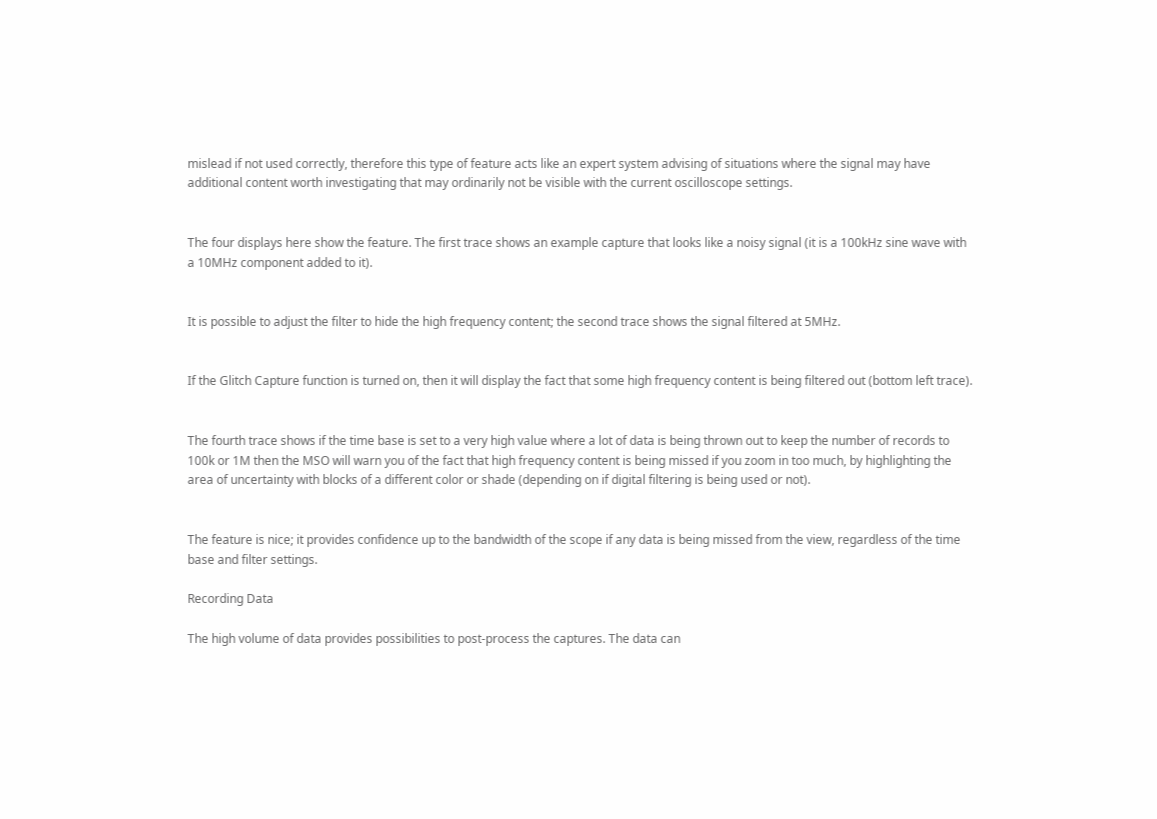mislead if not used correctly, therefore this type of feature acts like an expert system advising of situations where the signal may have additional content worth investigating that may ordinarily not be visible with the current oscilloscope settings.


The four displays here show the feature. The first trace shows an example capture that looks like a noisy signal (it is a 100kHz sine wave with a 10MHz component added to it).


It is possible to adjust the filter to hide the high frequency content; the second trace shows the signal filtered at 5MHz.


If the Glitch Capture function is turned on, then it will display the fact that some high frequency content is being filtered out (bottom left trace).


The fourth trace shows if the time base is set to a very high value where a lot of data is being thrown out to keep the number of records to 100k or 1M then the MSO will warn you of the fact that high frequency content is being missed if you zoom in too much, by highlighting the area of uncertainty with blocks of a different color or shade (depending on if digital filtering is being used or not).


The feature is nice; it provides confidence up to the bandwidth of the scope if any data is being missed from the view, regardless of the time base and filter settings.

Recording Data

The high volume of data provides possibilities to post-process the captures. The data can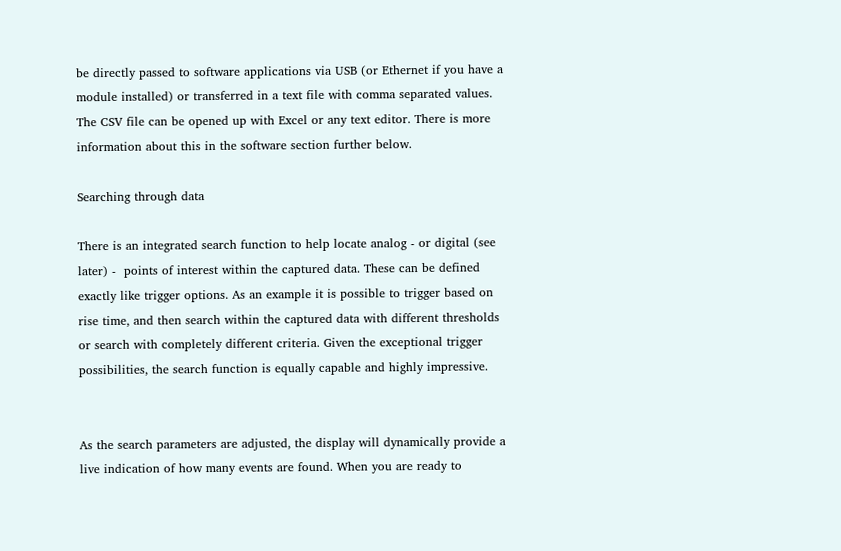be directly passed to software applications via USB (or Ethernet if you have a module installed) or transferred in a text file with comma separated values. The CSV file can be opened up with Excel or any text editor. There is more information about this in the software section further below.

Searching through data

There is an integrated search function to help locate analog - or digital (see later) -  points of interest within the captured data. These can be defined exactly like trigger options. As an example it is possible to trigger based on rise time, and then search within the captured data with different thresholds or search with completely different criteria. Given the exceptional trigger possibilities, the search function is equally capable and highly impressive.


As the search parameters are adjusted, the display will dynamically provide a live indication of how many events are found. When you are ready to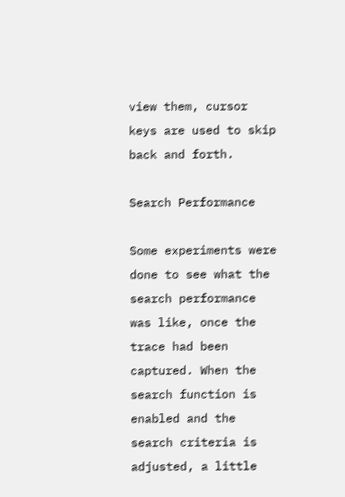view them, cursor keys are used to skip back and forth.

Search Performance

Some experiments were done to see what the search performance was like, once the trace had been captured. When the search function is enabled and the search criteria is adjusted, a little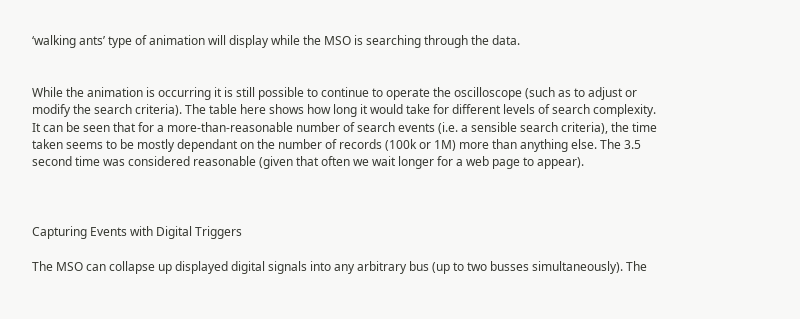‘walking ants’ type of animation will display while the MSO is searching through the data.


While the animation is occurring it is still possible to continue to operate the oscilloscope (such as to adjust or modify the search criteria). The table here shows how long it would take for different levels of search complexity. It can be seen that for a more-than-reasonable number of search events (i.e. a sensible search criteria), the time taken seems to be mostly dependant on the number of records (100k or 1M) more than anything else. The 3.5 second time was considered reasonable (given that often we wait longer for a web page to appear).



Capturing Events with Digital Triggers

The MSO can collapse up displayed digital signals into any arbitrary bus (up to two busses simultaneously). The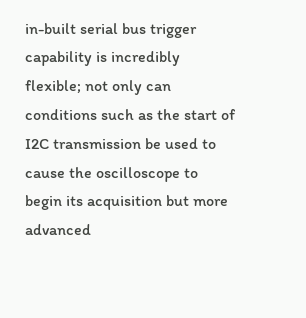in-built serial bus trigger capability is incredibly flexible; not only can conditions such as the start of I2C transmission be used to cause the oscilloscope to begin its acquisition but more advanced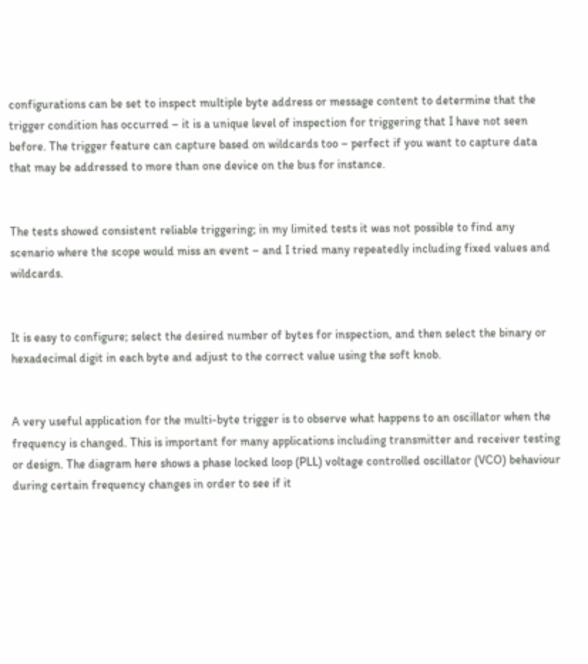configurations can be set to inspect multiple byte address or message content to determine that the trigger condition has occurred – it is a unique level of inspection for triggering that I have not seen before. The trigger feature can capture based on wildcards too – perfect if you want to capture data that may be addressed to more than one device on the bus for instance.


The tests showed consistent reliable triggering; in my limited tests it was not possible to find any scenario where the scope would miss an event – and I tried many repeatedly including fixed values and wildcards.


It is easy to configure; select the desired number of bytes for inspection, and then select the binary or hexadecimal digit in each byte and adjust to the correct value using the soft knob.


A very useful application for the multi-byte trigger is to observe what happens to an oscillator when the frequency is changed. This is important for many applications including transmitter and receiver testing or design. The diagram here shows a phase locked loop (PLL) voltage controlled oscillator (VCO) behaviour during certain frequency changes in order to see if it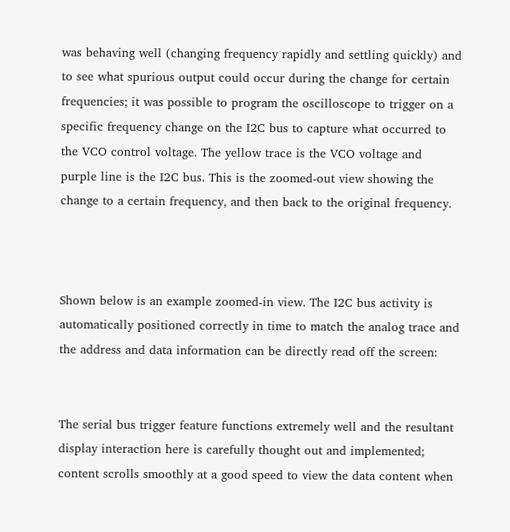was behaving well (changing frequency rapidly and settling quickly) and to see what spurious output could occur during the change for certain frequencies; it was possible to program the oscilloscope to trigger on a specific frequency change on the I2C bus to capture what occurred to the VCO control voltage. The yellow trace is the VCO voltage and purple line is the I2C bus. This is the zoomed-out view showing the change to a certain frequency, and then back to the original frequency.



Shown below is an example zoomed-in view. The I2C bus activity is automatically positioned correctly in time to match the analog trace and the address and data information can be directly read off the screen:


The serial bus trigger feature functions extremely well and the resultant display interaction here is carefully thought out and implemented; content scrolls smoothly at a good speed to view the data content when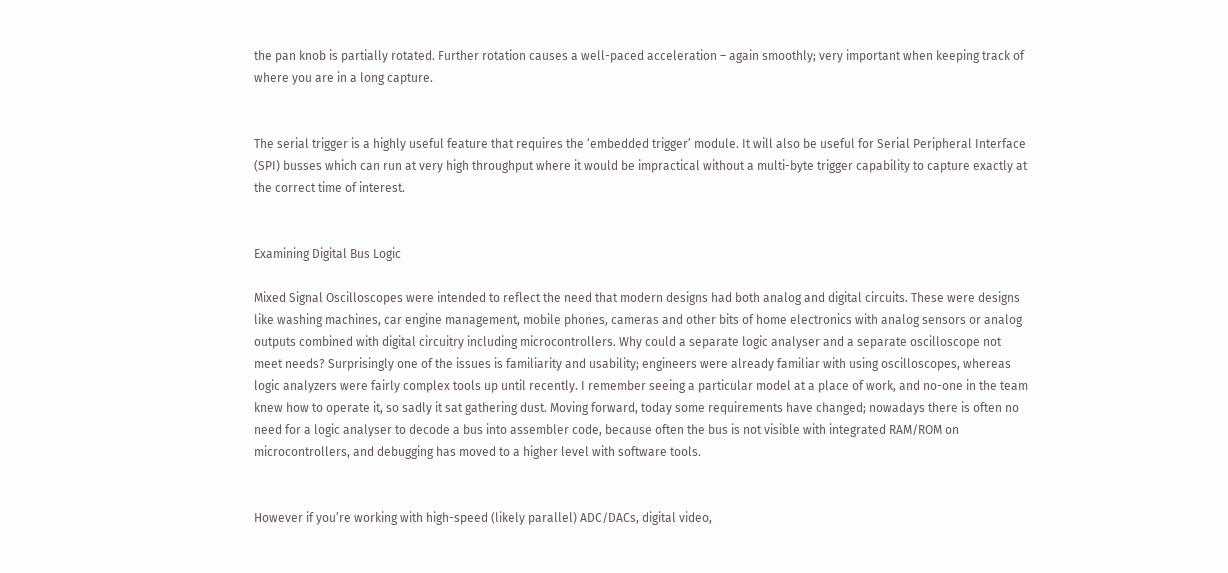the pan knob is partially rotated. Further rotation causes a well-paced acceleration – again smoothly; very important when keeping track of where you are in a long capture.


The serial trigger is a highly useful feature that requires the ‘embedded trigger’ module. It will also be useful for Serial Peripheral Interface (SPI) busses which can run at very high throughput where it would be impractical without a multi-byte trigger capability to capture exactly at the correct time of interest.


Examining Digital Bus Logic

Mixed Signal Oscilloscopes were intended to reflect the need that modern designs had both analog and digital circuits. These were designs like washing machines, car engine management, mobile phones, cameras and other bits of home electronics with analog sensors or analog outputs combined with digital circuitry including microcontrollers. Why could a separate logic analyser and a separate oscilloscope not meet needs? Surprisingly one of the issues is familiarity and usability; engineers were already familiar with using oscilloscopes, whereas logic analyzers were fairly complex tools up until recently. I remember seeing a particular model at a place of work, and no-one in the team knew how to operate it, so sadly it sat gathering dust. Moving forward, today some requirements have changed; nowadays there is often no need for a logic analyser to decode a bus into assembler code, because often the bus is not visible with integrated RAM/ROM on microcontrollers, and debugging has moved to a higher level with software tools.


However if you’re working with high-speed (likely parallel) ADC/DACs, digital video,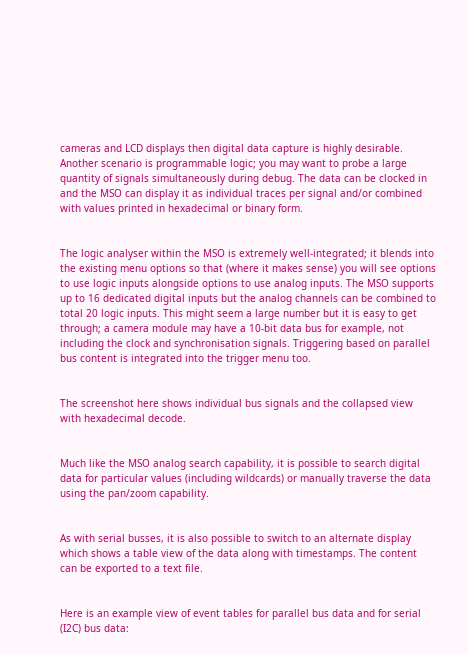cameras and LCD displays then digital data capture is highly desirable. Another scenario is programmable logic; you may want to probe a large quantity of signals simultaneously during debug. The data can be clocked in and the MSO can display it as individual traces per signal and/or combined with values printed in hexadecimal or binary form.


The logic analyser within the MSO is extremely well-integrated; it blends into the existing menu options so that (where it makes sense) you will see options to use logic inputs alongside options to use analog inputs. The MSO supports up to 16 dedicated digital inputs but the analog channels can be combined to total 20 logic inputs. This might seem a large number but it is easy to get through; a camera module may have a 10-bit data bus for example, not including the clock and synchronisation signals. Triggering based on parallel bus content is integrated into the trigger menu too.


The screenshot here shows individual bus signals and the collapsed view with hexadecimal decode.


Much like the MSO analog search capability, it is possible to search digital data for particular values (including wildcards) or manually traverse the data using the pan/zoom capability.


As with serial busses, it is also possible to switch to an alternate display which shows a table view of the data along with timestamps. The content can be exported to a text file.


Here is an example view of event tables for parallel bus data and for serial (I2C) bus data: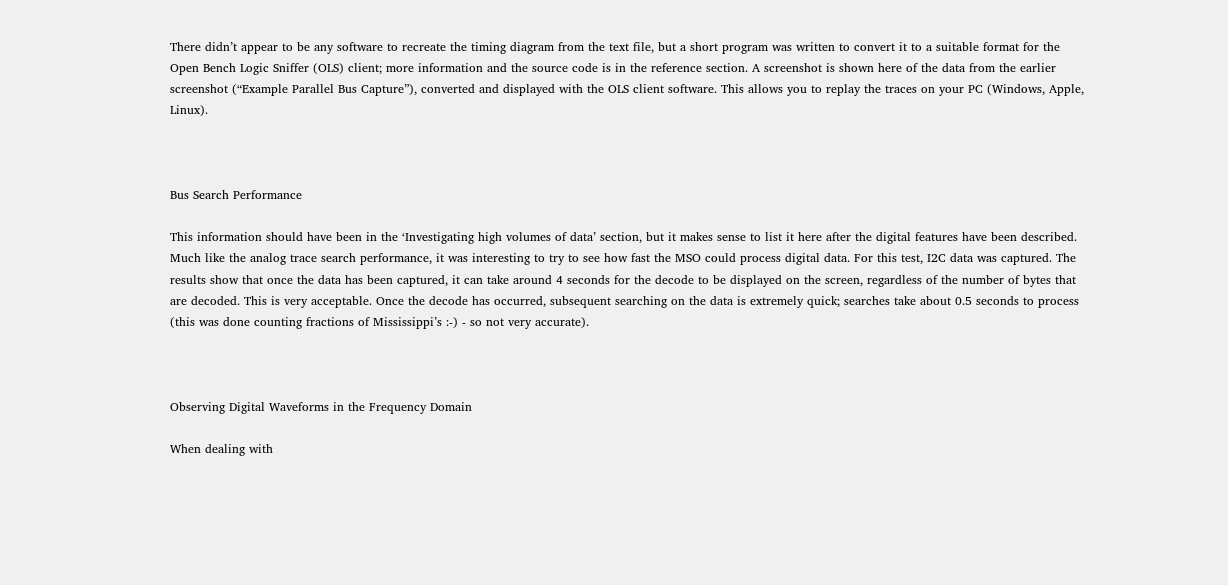There didn’t appear to be any software to recreate the timing diagram from the text file, but a short program was written to convert it to a suitable format for the Open Bench Logic Sniffer (OLS) client; more information and the source code is in the reference section. A screenshot is shown here of the data from the earlier screenshot (“Example Parallel Bus Capture”), converted and displayed with the OLS client software. This allows you to replay the traces on your PC (Windows, Apple, Linux).



Bus Search Performance

This information should have been in the ‘Investigating high volumes of data’ section, but it makes sense to list it here after the digital features have been described. Much like the analog trace search performance, it was interesting to try to see how fast the MSO could process digital data. For this test, I2C data was captured. The results show that once the data has been captured, it can take around 4 seconds for the decode to be displayed on the screen, regardless of the number of bytes that are decoded. This is very acceptable. Once the decode has occurred, subsequent searching on the data is extremely quick; searches take about 0.5 seconds to process (this was done counting fractions of Mississippi’s :-) - so not very accurate).



Observing Digital Waveforms in the Frequency Domain

When dealing with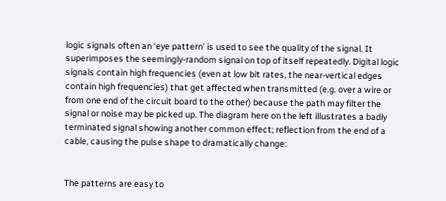logic signals often an ‘eye pattern’ is used to see the quality of the signal. It superimposes the seemingly-random signal on top of itself repeatedly. Digital logic signals contain high frequencies (even at low bit rates, the near-vertical edges contain high frequencies) that get affected when transmitted (e.g. over a wire or from one end of the circuit board to the other) because the path may filter the signal or noise may be picked up. The diagram here on the left illustrates a badly terminated signal showing another common effect; reflection from the end of a cable, causing the pulse shape to dramatically change:


The patterns are easy to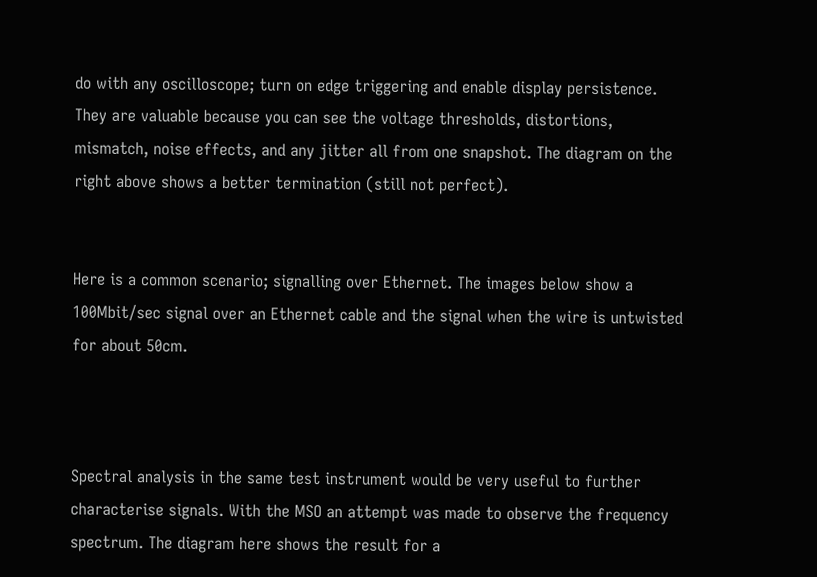do with any oscilloscope; turn on edge triggering and enable display persistence. They are valuable because you can see the voltage thresholds, distortions, mismatch, noise effects, and any jitter all from one snapshot. The diagram on the right above shows a better termination (still not perfect).


Here is a common scenario; signalling over Ethernet. The images below show a 100Mbit/sec signal over an Ethernet cable and the signal when the wire is untwisted for about 50cm.



Spectral analysis in the same test instrument would be very useful to further characterise signals. With the MSO an attempt was made to observe the frequency spectrum. The diagram here shows the result for a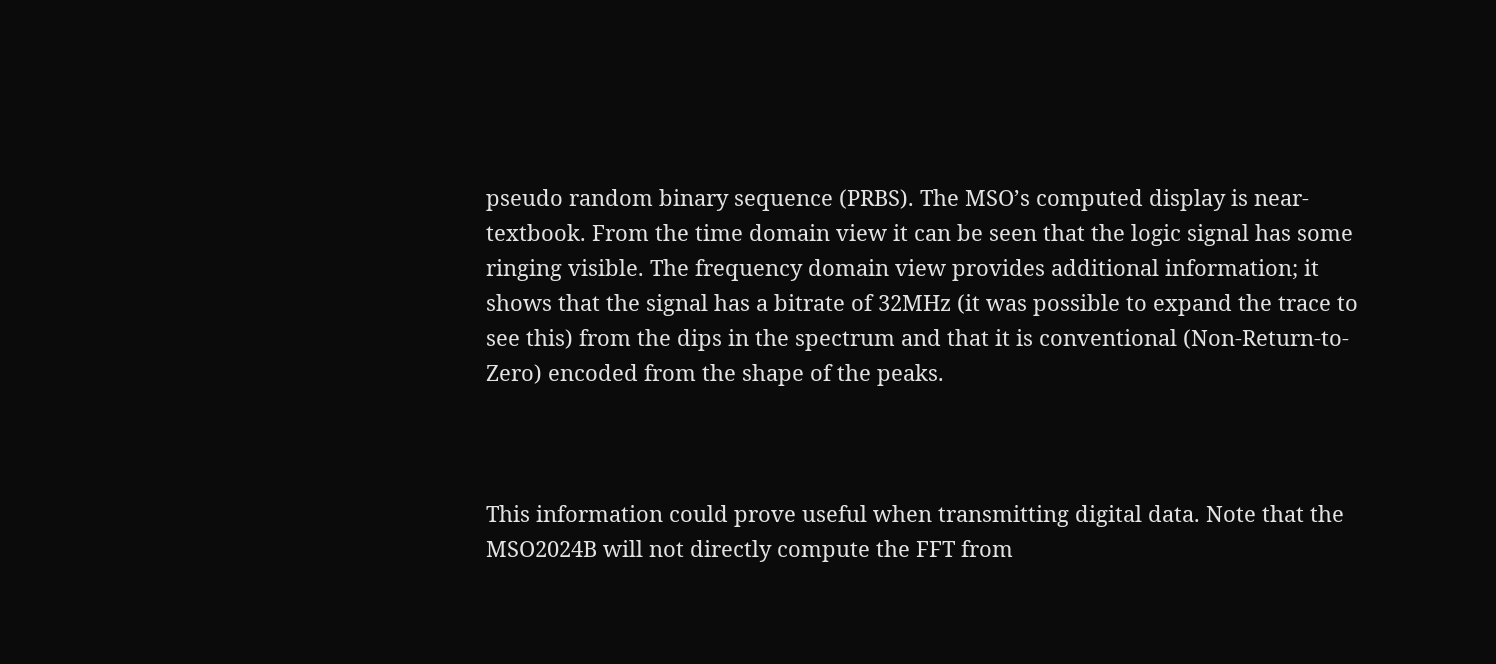pseudo random binary sequence (PRBS). The MSO’s computed display is near-textbook. From the time domain view it can be seen that the logic signal has some ringing visible. The frequency domain view provides additional information; it shows that the signal has a bitrate of 32MHz (it was possible to expand the trace to see this) from the dips in the spectrum and that it is conventional (Non-Return-to-Zero) encoded from the shape of the peaks.



This information could prove useful when transmitting digital data. Note that the MSO2024B will not directly compute the FFT from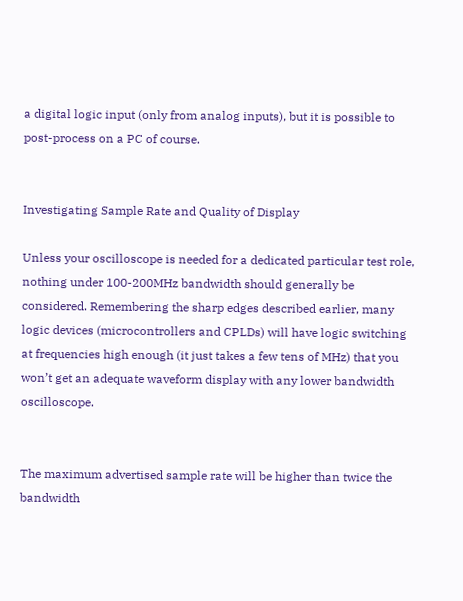a digital logic input (only from analog inputs), but it is possible to post-process on a PC of course.


Investigating Sample Rate and Quality of Display

Unless your oscilloscope is needed for a dedicated particular test role, nothing under 100-200MHz bandwidth should generally be considered. Remembering the sharp edges described earlier, many logic devices (microcontrollers and CPLDs) will have logic switching at frequencies high enough (it just takes a few tens of MHz) that you won’t get an adequate waveform display with any lower bandwidth oscilloscope.


The maximum advertised sample rate will be higher than twice the bandwidth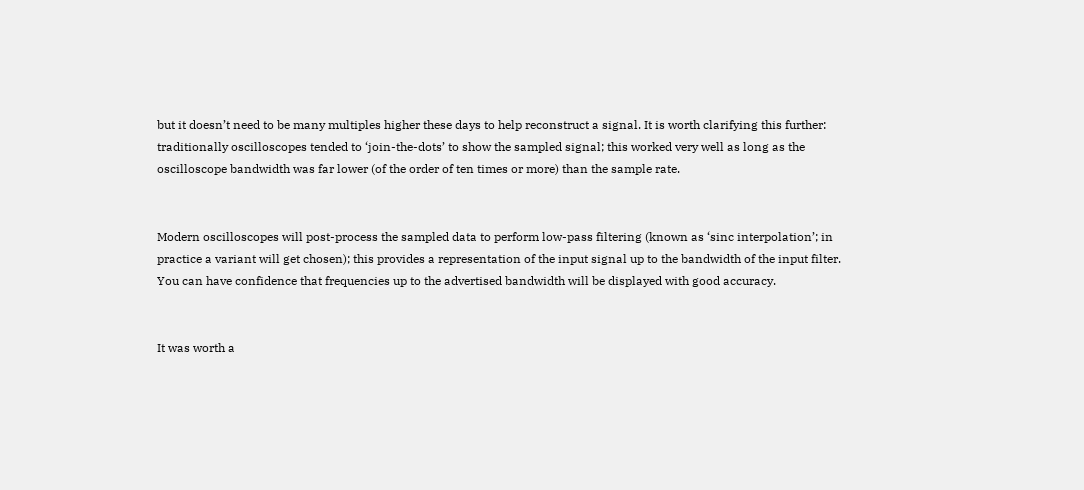but it doesn’t need to be many multiples higher these days to help reconstruct a signal. It is worth clarifying this further: traditionally oscilloscopes tended to ‘join-the-dots’ to show the sampled signal; this worked very well as long as the oscilloscope bandwidth was far lower (of the order of ten times or more) than the sample rate.


Modern oscilloscopes will post-process the sampled data to perform low-pass filtering (known as ‘sinc interpolation’; in practice a variant will get chosen); this provides a representation of the input signal up to the bandwidth of the input filter. You can have confidence that frequencies up to the advertised bandwidth will be displayed with good accuracy.


It was worth a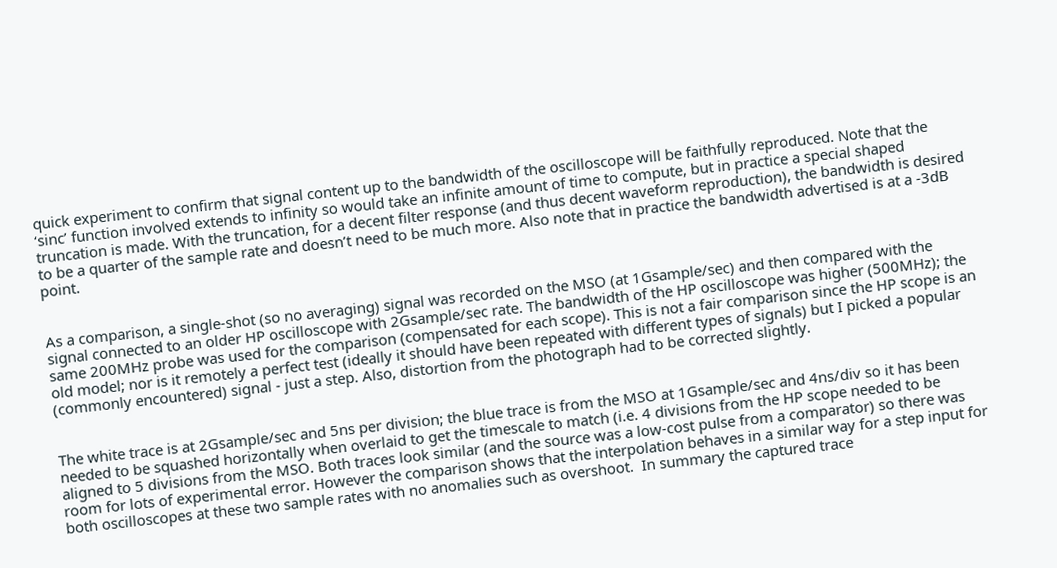quick experiment to confirm that signal content up to the bandwidth of the oscilloscope will be faithfully reproduced. Note that the ‘sinc’ function involved extends to infinity so would take an infinite amount of time to compute, but in practice a special shaped truncation is made. With the truncation, for a decent filter response (and thus decent waveform reproduction), the bandwidth is desired to be a quarter of the sample rate and doesn’t need to be much more. Also note that in practice the bandwidth advertised is at a -3dB point.


As a comparison, a single-shot (so no averaging) signal was recorded on the MSO (at 1Gsample/sec) and then compared with the signal connected to an older HP oscilloscope with 2Gsample/sec rate. The bandwidth of the HP oscilloscope was higher (500MHz); the same 200MHz probe was used for the comparison (compensated for each scope). This is not a fair comparison since the HP scope is an old model; nor is it remotely a perfect test (ideally it should have been repeated with different types of signals) but I picked a popular (commonly encountered) signal - just a step. Also, distortion from the photograph had to be corrected slightly.


The white trace is at 2Gsample/sec and 5ns per division; the blue trace is from the MSO at 1Gsample/sec and 4ns/div so it has been needed to be squashed horizontally when overlaid to get the timescale to match (i.e. 4 divisions from the HP scope needed to be aligned to 5 divisions from the MSO. Both traces look similar (and the source was a low-cost pulse from a comparator) so there was room for lots of experimental error. However the comparison shows that the interpolation behaves in a similar way for a step input for both oscilloscopes at these two sample rates with no anomalies such as overshoot.  In summary the captured trace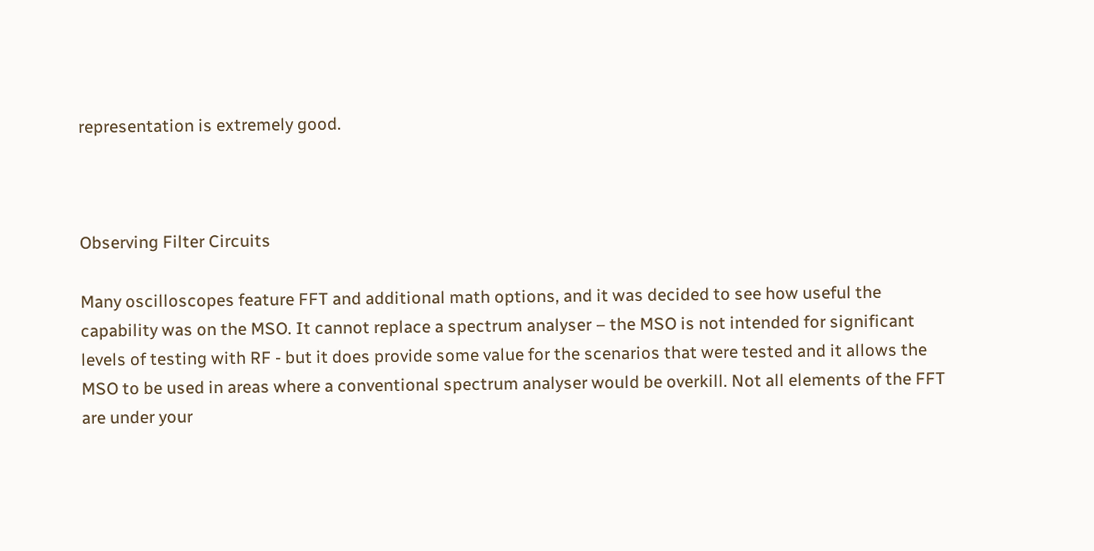representation is extremely good.



Observing Filter Circuits

Many oscilloscopes feature FFT and additional math options, and it was decided to see how useful the capability was on the MSO. It cannot replace a spectrum analyser – the MSO is not intended for significant levels of testing with RF - but it does provide some value for the scenarios that were tested and it allows the MSO to be used in areas where a conventional spectrum analyser would be overkill. Not all elements of the FFT are under your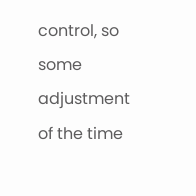control, so some adjustment of the time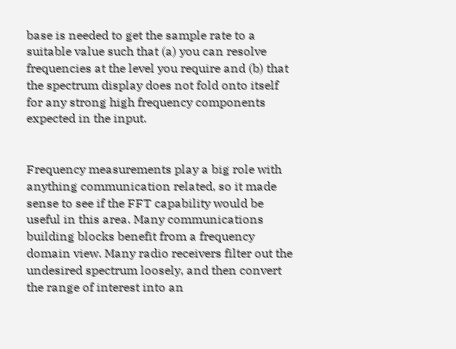base is needed to get the sample rate to a suitable value such that (a) you can resolve frequencies at the level you require and (b) that the spectrum display does not fold onto itself for any strong high frequency components expected in the input.


Frequency measurements play a big role with anything communication related, so it made sense to see if the FFT capability would be useful in this area. Many communications building blocks benefit from a frequency domain view. Many radio receivers filter out the undesired spectrum loosely, and then convert the range of interest into an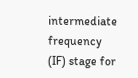intermediate frequency (IF) stage for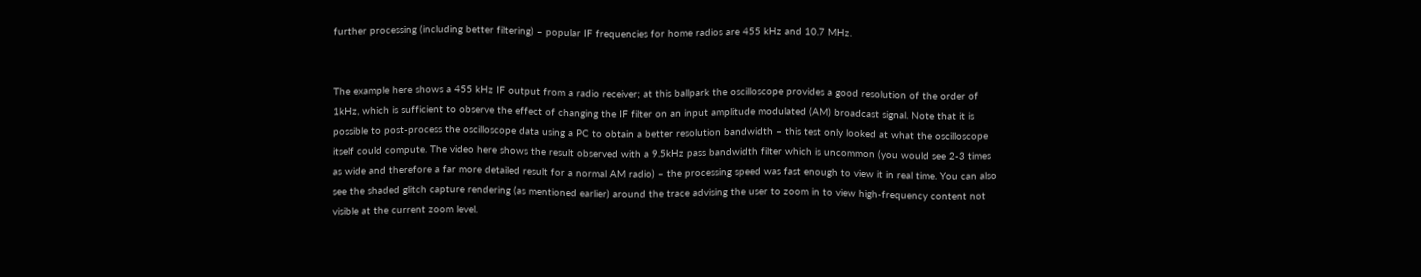further processing (including better filtering) – popular IF frequencies for home radios are 455 kHz and 10.7 MHz.


The example here shows a 455 kHz IF output from a radio receiver; at this ballpark the oscilloscope provides a good resolution of the order of 1kHz, which is sufficient to observe the effect of changing the IF filter on an input amplitude modulated (AM) broadcast signal. Note that it is possible to post-process the oscilloscope data using a PC to obtain a better resolution bandwidth – this test only looked at what the oscilloscope itself could compute. The video here shows the result observed with a 9.5kHz pass bandwidth filter which is uncommon (you would see 2-3 times as wide and therefore a far more detailed result for a normal AM radio) – the processing speed was fast enough to view it in real time. You can also see the shaded glitch capture rendering (as mentioned earlier) around the trace advising the user to zoom in to view high-frequency content not visible at the current zoom level.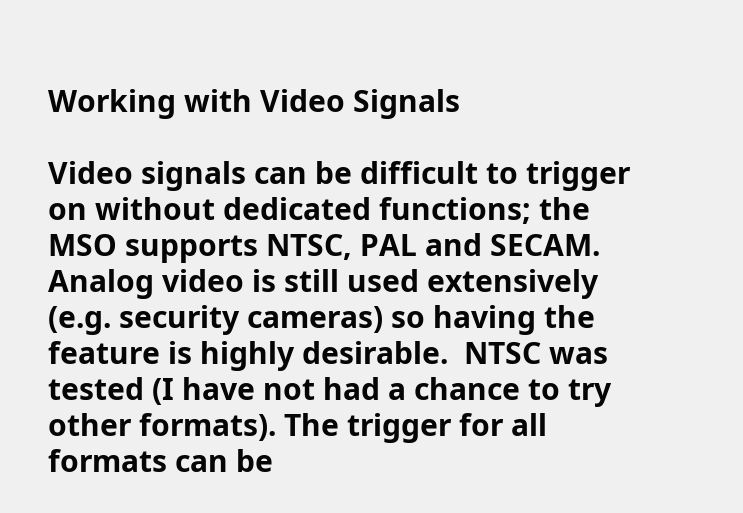Working with Video Signals

Video signals can be difficult to trigger on without dedicated functions; the MSO supports NTSC, PAL and SECAM. Analog video is still used extensively (e.g. security cameras) so having the feature is highly desirable.  NTSC was tested (I have not had a chance to try other formats). The trigger for all formats can be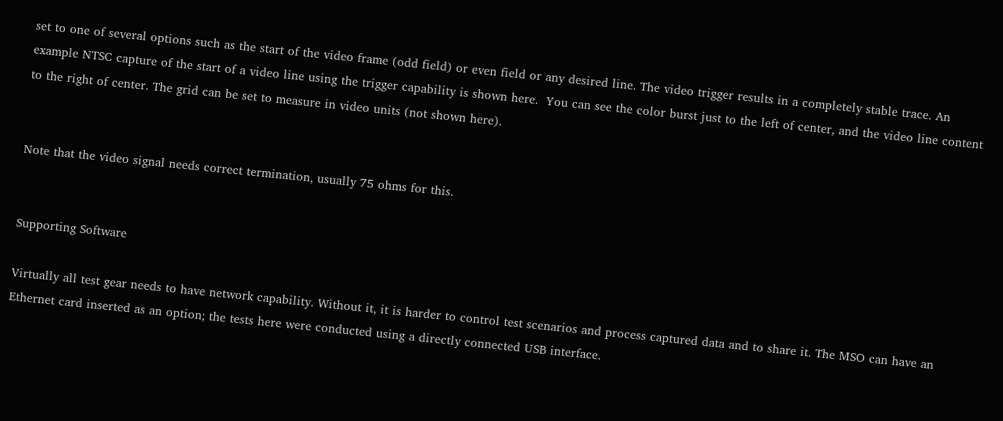set to one of several options such as the start of the video frame (odd field) or even field or any desired line. The video trigger results in a completely stable trace. An example NTSC capture of the start of a video line using the trigger capability is shown here.  You can see the color burst just to the left of center, and the video line content to the right of center. The grid can be set to measure in video units (not shown here).


Note that the video signal needs correct termination, usually 75 ohms for this.


Supporting Software

Virtually all test gear needs to have network capability. Without it, it is harder to control test scenarios and process captured data and to share it. The MSO can have an Ethernet card inserted as an option; the tests here were conducted using a directly connected USB interface.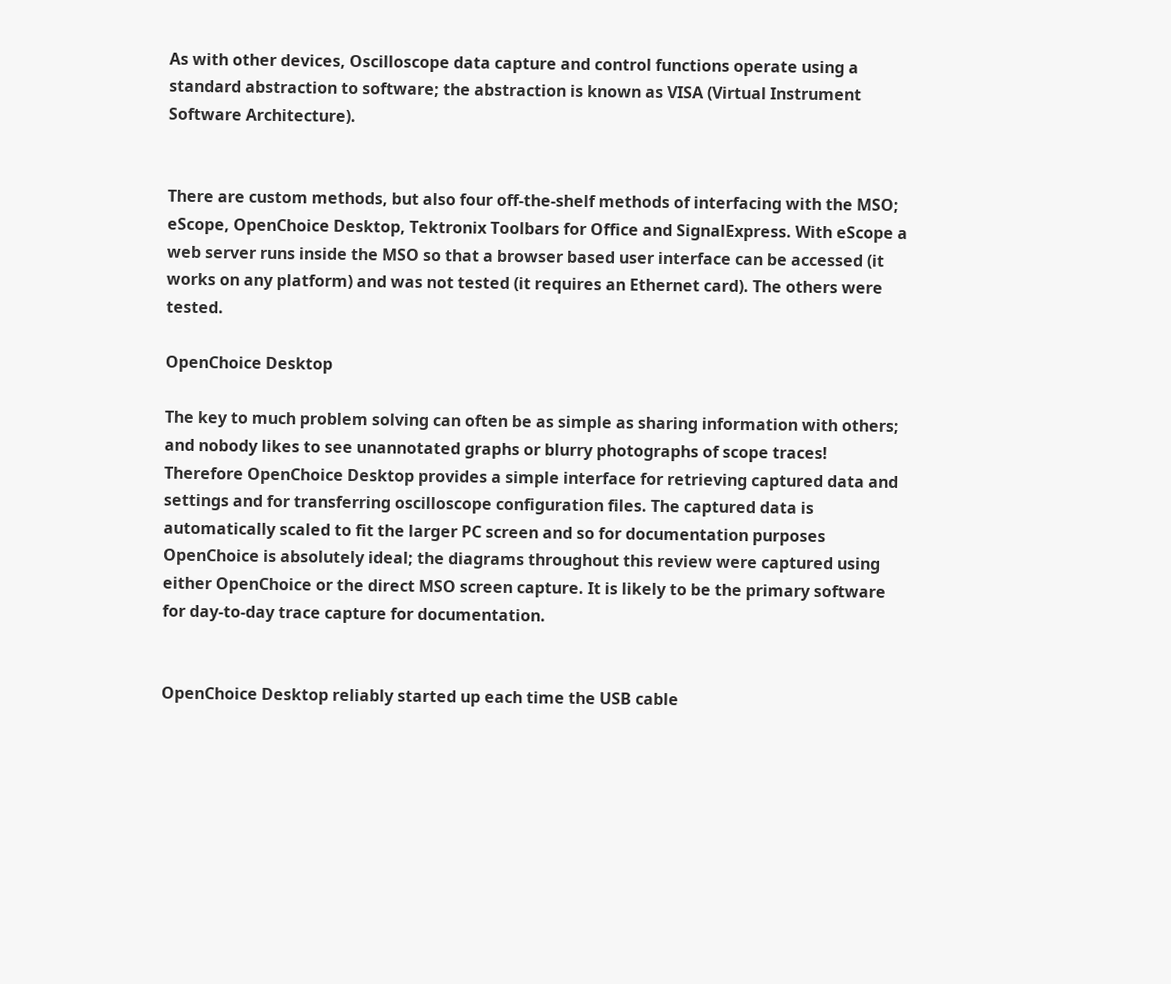As with other devices, Oscilloscope data capture and control functions operate using a standard abstraction to software; the abstraction is known as VISA (Virtual Instrument Software Architecture).


There are custom methods, but also four off-the-shelf methods of interfacing with the MSO; eScope, OpenChoice Desktop, Tektronix Toolbars for Office and SignalExpress. With eScope a web server runs inside the MSO so that a browser based user interface can be accessed (it works on any platform) and was not tested (it requires an Ethernet card). The others were tested.

OpenChoice Desktop

The key to much problem solving can often be as simple as sharing information with others; and nobody likes to see unannotated graphs or blurry photographs of scope traces! Therefore OpenChoice Desktop provides a simple interface for retrieving captured data and settings and for transferring oscilloscope configuration files. The captured data is automatically scaled to fit the larger PC screen and so for documentation purposes OpenChoice is absolutely ideal; the diagrams throughout this review were captured using either OpenChoice or the direct MSO screen capture. It is likely to be the primary software for day-to-day trace capture for documentation.


OpenChoice Desktop reliably started up each time the USB cable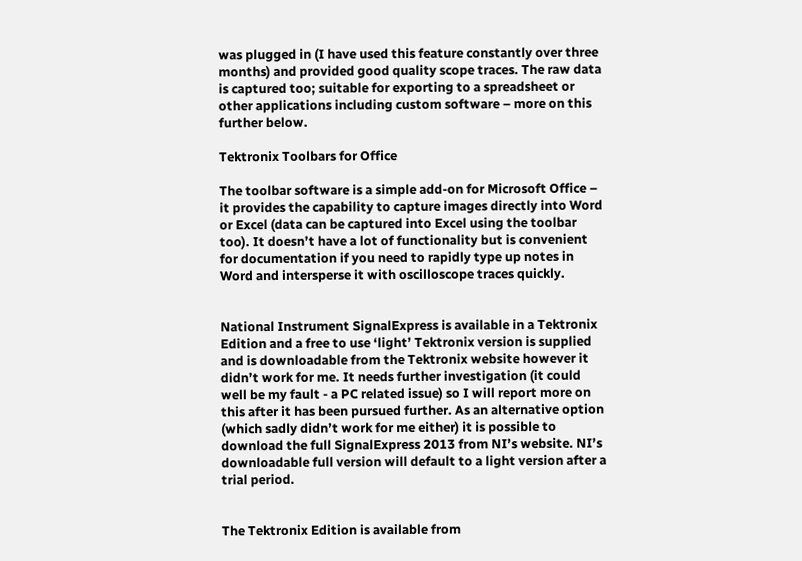was plugged in (I have used this feature constantly over three months) and provided good quality scope traces. The raw data is captured too; suitable for exporting to a spreadsheet or other applications including custom software – more on this further below.

Tektronix Toolbars for Office

The toolbar software is a simple add-on for Microsoft Office – it provides the capability to capture images directly into Word or Excel (data can be captured into Excel using the toolbar too). It doesn’t have a lot of functionality but is convenient for documentation if you need to rapidly type up notes in Word and intersperse it with oscilloscope traces quickly.


National Instrument SignalExpress is available in a Tektronix Edition and a free to use ‘light’ Tektronix version is supplied and is downloadable from the Tektronix website however it didn’t work for me. It needs further investigation (it could well be my fault - a PC related issue) so I will report more on this after it has been pursued further. As an alternative option (which sadly didn’t work for me either) it is possible to download the full SignalExpress 2013 from NI’s website. NI’s downloadable full version will default to a light version after a trial period.


The Tektronix Edition is available from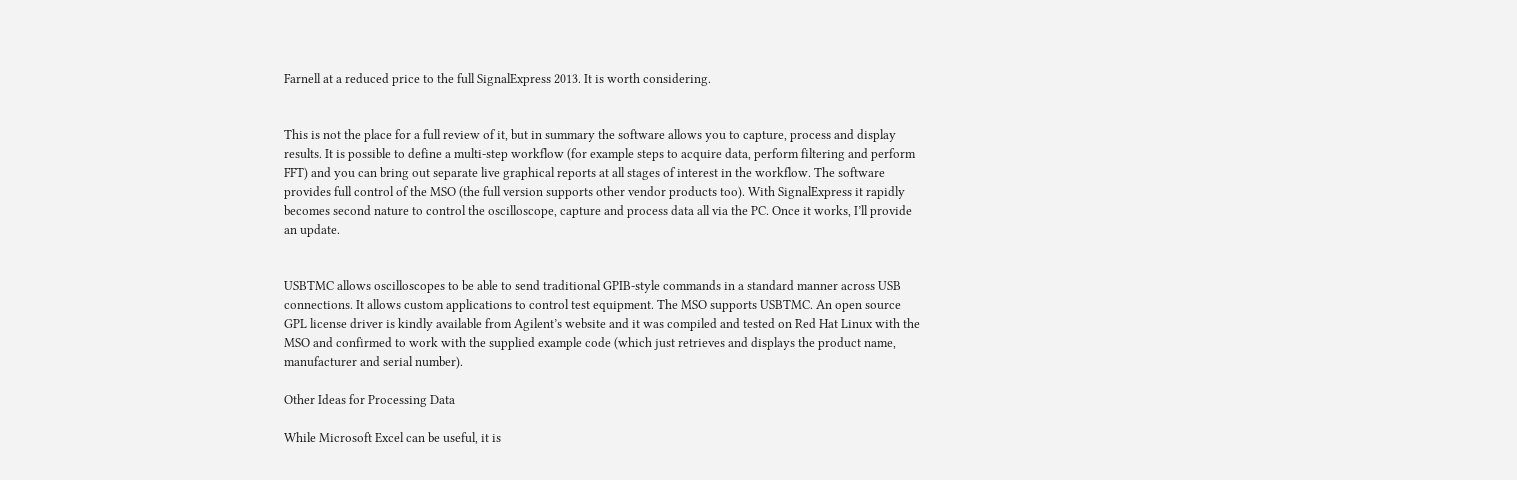Farnell at a reduced price to the full SignalExpress 2013. It is worth considering.


This is not the place for a full review of it, but in summary the software allows you to capture, process and display results. It is possible to define a multi-step workflow (for example steps to acquire data, perform filtering and perform FFT) and you can bring out separate live graphical reports at all stages of interest in the workflow. The software provides full control of the MSO (the full version supports other vendor products too). With SignalExpress it rapidly becomes second nature to control the oscilloscope, capture and process data all via the PC. Once it works, I’ll provide an update.


USBTMC allows oscilloscopes to be able to send traditional GPIB-style commands in a standard manner across USB connections. It allows custom applications to control test equipment. The MSO supports USBTMC. An open source GPL license driver is kindly available from Agilent’s website and it was compiled and tested on Red Hat Linux with the MSO and confirmed to work with the supplied example code (which just retrieves and displays the product name, manufacturer and serial number).

Other Ideas for Processing Data

While Microsoft Excel can be useful, it is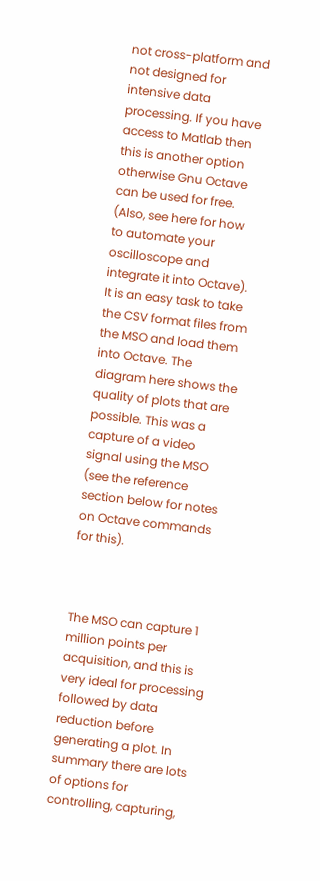not cross-platform and not designed for intensive data processing. If you have access to Matlab then this is another option otherwise Gnu Octave can be used for free. (Also, see here for how to automate your oscilloscope and integrate it into Octave). It is an easy task to take the CSV format files from the MSO and load them into Octave. The diagram here shows the quality of plots that are possible. This was a capture of a video signal using the MSO (see the reference section below for notes on Octave commands for this).



The MSO can capture 1 million points per acquisition, and this is very ideal for processing followed by data reduction before generating a plot. In summary there are lots of options for controlling, capturing,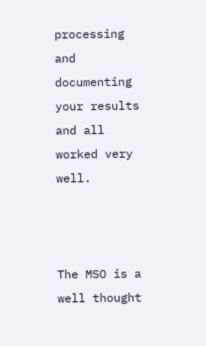processing and documenting your results and all worked very well.



The MSO is a well thought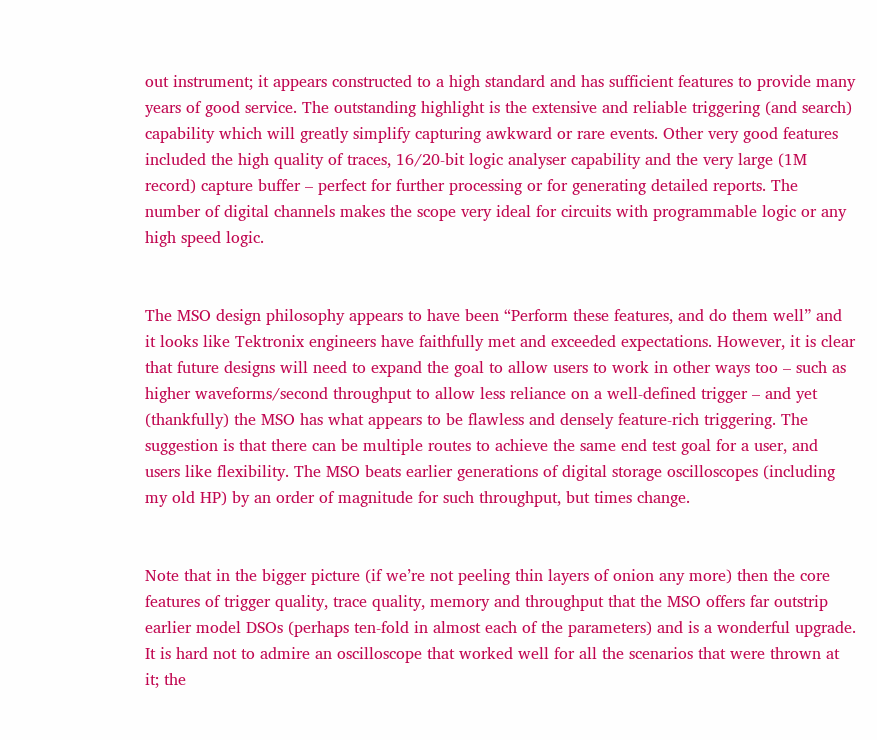out instrument; it appears constructed to a high standard and has sufficient features to provide many years of good service. The outstanding highlight is the extensive and reliable triggering (and search) capability which will greatly simplify capturing awkward or rare events. Other very good features included the high quality of traces, 16/20-bit logic analyser capability and the very large (1M record) capture buffer – perfect for further processing or for generating detailed reports. The number of digital channels makes the scope very ideal for circuits with programmable logic or any high speed logic.


The MSO design philosophy appears to have been “Perform these features, and do them well” and it looks like Tektronix engineers have faithfully met and exceeded expectations. However, it is clear that future designs will need to expand the goal to allow users to work in other ways too – such as higher waveforms/second throughput to allow less reliance on a well-defined trigger – and yet (thankfully) the MSO has what appears to be flawless and densely feature-rich triggering. The suggestion is that there can be multiple routes to achieve the same end test goal for a user, and users like flexibility. The MSO beats earlier generations of digital storage oscilloscopes (including my old HP) by an order of magnitude for such throughput, but times change.


Note that in the bigger picture (if we’re not peeling thin layers of onion any more) then the core features of trigger quality, trace quality, memory and throughput that the MSO offers far outstrip earlier model DSOs (perhaps ten-fold in almost each of the parameters) and is a wonderful upgrade. It is hard not to admire an oscilloscope that worked well for all the scenarios that were thrown at it; the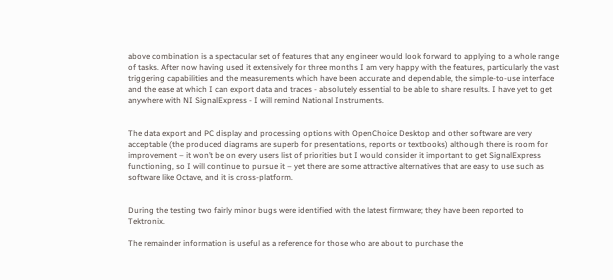above combination is a spectacular set of features that any engineer would look forward to applying to a whole range of tasks. After now having used it extensively for three months I am very happy with the features, particularly the vast triggering capabilities and the measurements which have been accurate and dependable, the simple-to-use interface and the ease at which I can export data and traces - absolutely essential to be able to share results. I have yet to get anywhere with NI SignalExpress - I will remind National Instruments.


The data export and PC display and processing options with OpenChoice Desktop and other software are very acceptable (the produced diagrams are superb for presentations, reports or textbooks) although there is room for improvement – it won’t be on every users list of priorities but I would consider it important to get SignalExpress functioning, so I will continue to pursue it – yet there are some attractive alternatives that are easy to use such as software like Octave, and it is cross-platform.


During the testing two fairly minor bugs were identified with the latest firmware; they have been reported to Tektronix.

The remainder information is useful as a reference for those who are about to purchase the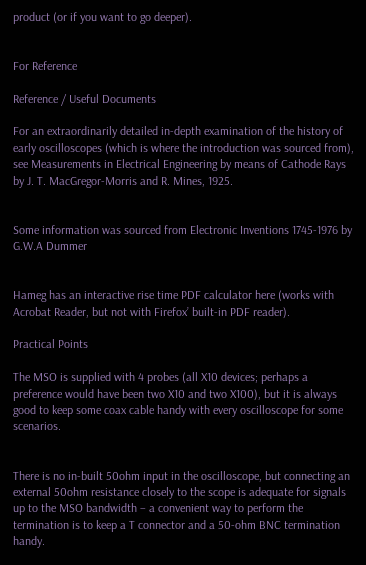product (or if you want to go deeper).


For Reference

Reference / Useful Documents

For an extraordinarily detailed in-depth examination of the history of early oscilloscopes (which is where the introduction was sourced from), see Measurements in Electrical Engineering by means of Cathode Rays by J. T. MacGregor-Morris and R. Mines, 1925.


Some information was sourced from Electronic Inventions 1745-1976 by G.W.A Dummer


Hameg has an interactive rise time PDF calculator here (works with Acrobat Reader, but not with Firefox’ built-in PDF reader).

Practical Points

The MSO is supplied with 4 probes (all X10 devices; perhaps a preference would have been two X10 and two X100), but it is always good to keep some coax cable handy with every oscilloscope for some scenarios.


There is no in-built 50ohm input in the oscilloscope, but connecting an external 50ohm resistance closely to the scope is adequate for signals up to the MSO bandwidth – a convenient way to perform the termination is to keep a T connector and a 50-ohm BNC termination handy.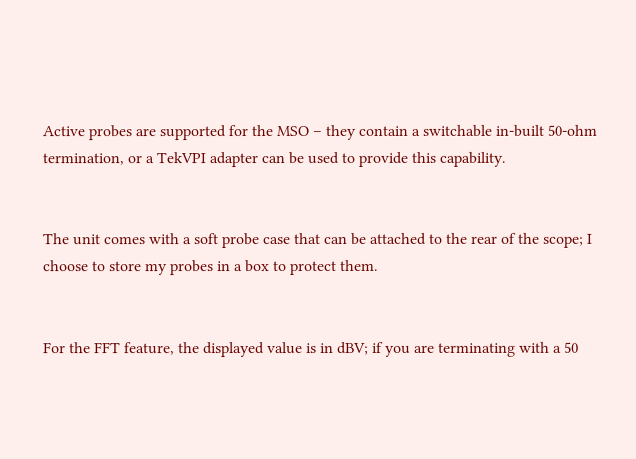Active probes are supported for the MSO – they contain a switchable in-built 50-ohm termination, or a TekVPI adapter can be used to provide this capability.


The unit comes with a soft probe case that can be attached to the rear of the scope; I choose to store my probes in a box to protect them.


For the FFT feature, the displayed value is in dBV; if you are terminating with a 50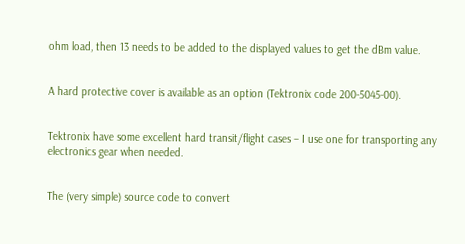ohm load, then 13 needs to be added to the displayed values to get the dBm value.


A hard protective cover is available as an option (Tektronix code 200-5045-00).


Tektronix have some excellent hard transit/flight cases – I use one for transporting any electronics gear when needed.


The (very simple) source code to convert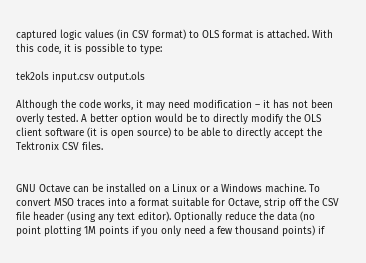captured logic values (in CSV format) to OLS format is attached. With this code, it is possible to type:

tek2ols input.csv output.ols

Although the code works, it may need modification – it has not been overly tested. A better option would be to directly modify the OLS client software (it is open source) to be able to directly accept the Tektronix CSV files.


GNU Octave can be installed on a Linux or a Windows machine. To convert MSO traces into a format suitable for Octave, strip off the CSV file header (using any text editor). Optionally reduce the data (no point plotting 1M points if you only need a few thousand points) if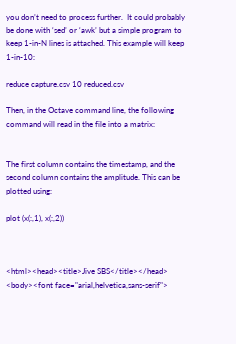you don’t need to process further.  It could probably be done with ‘sed’ or ‘awk’ but a simple program to keep 1-in-N lines is attached. This example will keep 1-in-10:

reduce capture.csv 10 reduced.csv

Then, in the Octave command line, the following command will read in the file into a matrix:


The first column contains the timestamp, and the second column contains the amplitude. This can be plotted using:

plot (x(:,1), x(:,2))



<html><head><title>Jive SBS</title></head>
<body><font face="arial,helvetica,sans-serif">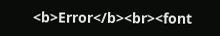<b>Error</b><br><font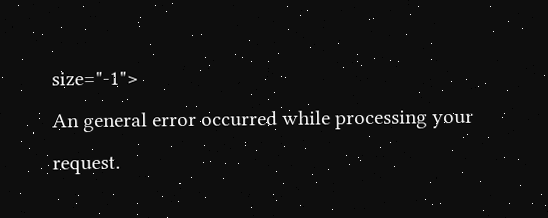size="-1">
An general error occurred while processing your request.